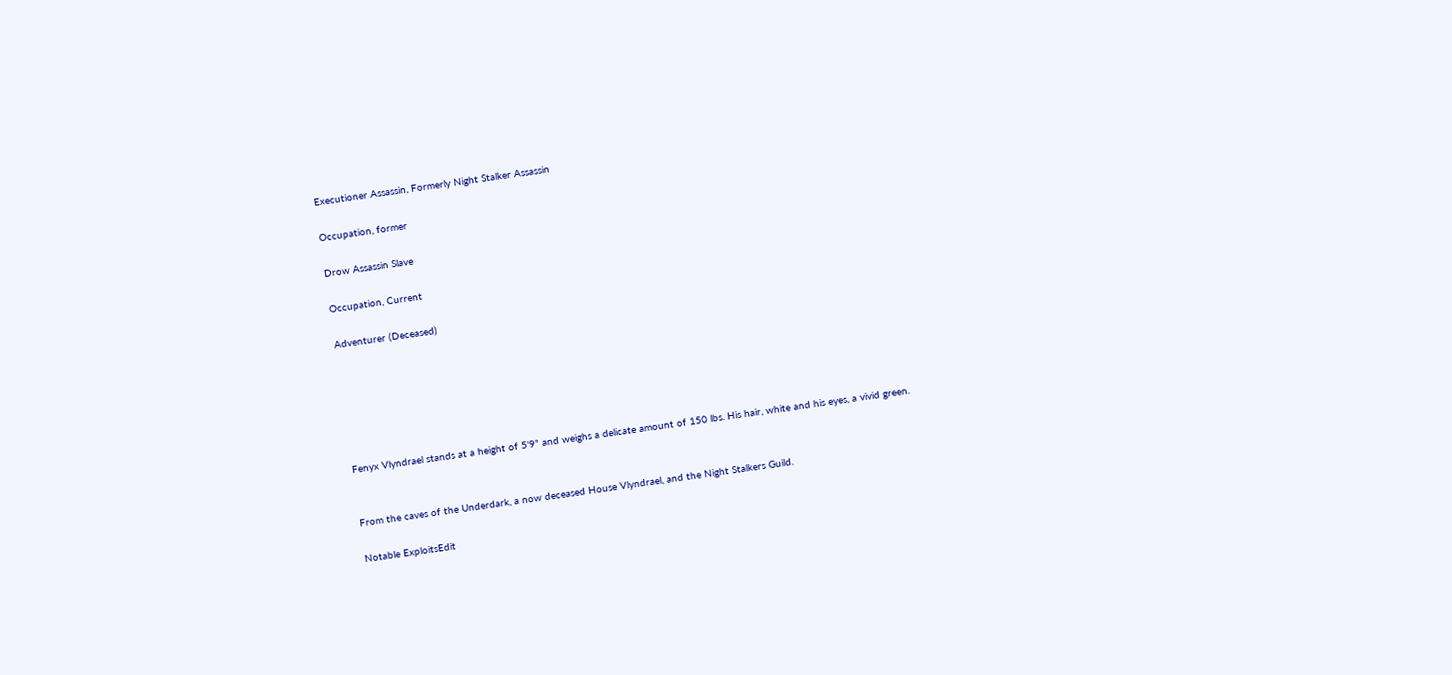Executioner Assassin, Formerly Night Stalker Assassin

Occupation, former

Drow Assassin Slave

Occupation, Current

Adventurer (Deceased)






Fenyx Vlyndrael stands at a height of 5'9" and weighs a delicate amount of 150 lbs. His hair, white and his eyes, a vivid green.


From the caves of the Underdark, a now deceased House Vlyndrael, and the Night Stalkers Guild.

Notable ExploitsEdit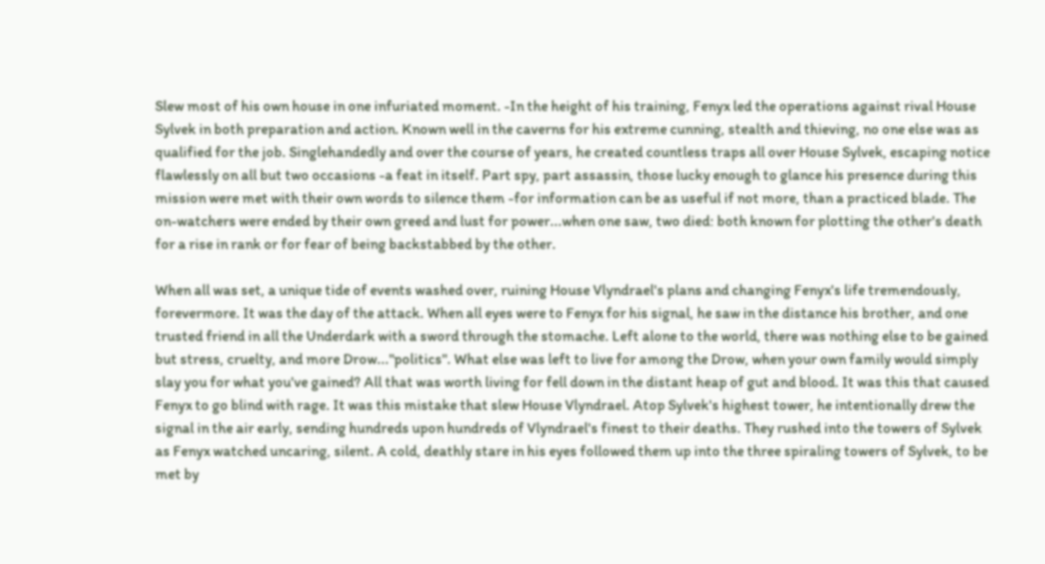Slew most of his own house in one infuriated moment. -In the height of his training, Fenyx led the operations against rival House Sylvek in both preparation and action. Known well in the caverns for his extreme cunning, stealth and thieving, no one else was as qualified for the job. Singlehandedly and over the course of years, he created countless traps all over House Sylvek, escaping notice flawlessly on all but two occasions -a feat in itself. Part spy, part assassin, those lucky enough to glance his presence during this mission were met with their own words to silence them -for information can be as useful if not more, than a practiced blade. The on-watchers were ended by their own greed and lust for power...when one saw, two died: both known for plotting the other's death for a rise in rank or for fear of being backstabbed by the other.

When all was set, a unique tide of events washed over, ruining House Vlyndrael's plans and changing Fenyx's life tremendously, forevermore. It was the day of the attack. When all eyes were to Fenyx for his signal, he saw in the distance his brother, and one trusted friend in all the Underdark with a sword through the stomache. Left alone to the world, there was nothing else to be gained but stress, cruelty, and more Drow..."politics". What else was left to live for among the Drow, when your own family would simply slay you for what you've gained? All that was worth living for fell down in the distant heap of gut and blood. It was this that caused Fenyx to go blind with rage. It was this mistake that slew House Vlyndrael. Atop Sylvek's highest tower, he intentionally drew the signal in the air early, sending hundreds upon hundreds of Vlyndrael's finest to their deaths. They rushed into the towers of Sylvek as Fenyx watched uncaring, silent. A cold, deathly stare in his eyes followed them up into the three spiraling towers of Sylvek, to be met by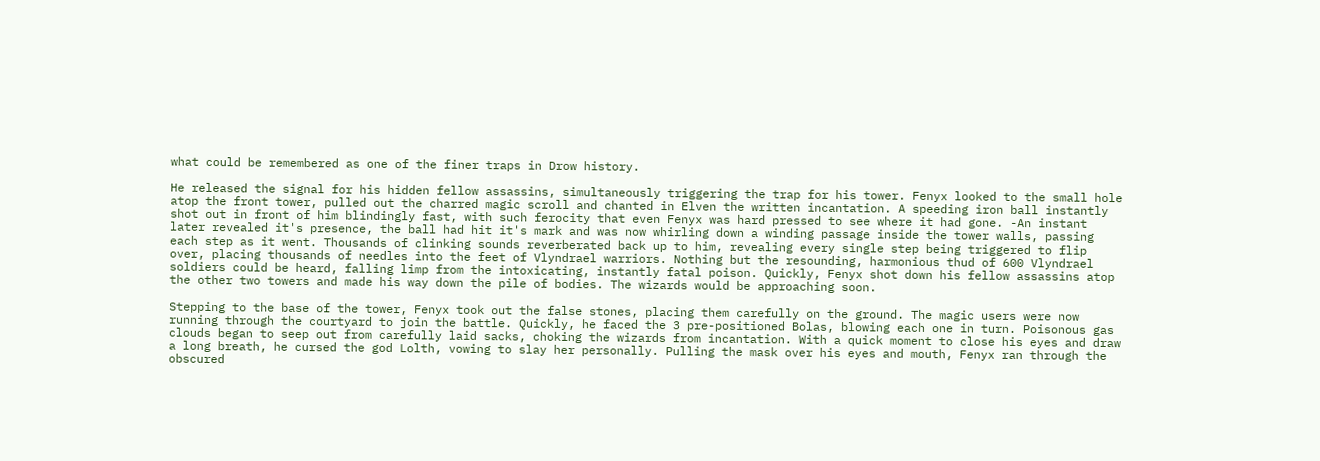what could be remembered as one of the finer traps in Drow history.

He released the signal for his hidden fellow assassins, simultaneously triggering the trap for his tower. Fenyx looked to the small hole atop the front tower, pulled out the charred magic scroll and chanted in Elven the written incantation. A speeding iron ball instantly shot out in front of him blindingly fast, with such ferocity that even Fenyx was hard pressed to see where it had gone. -An instant later revealed it's presence, the ball had hit it's mark and was now whirling down a winding passage inside the tower walls, passing each step as it went. Thousands of clinking sounds reverberated back up to him, revealing every single step being triggered to flip over, placing thousands of needles into the feet of Vlyndrael warriors. Nothing but the resounding, harmonious thud of 600 Vlyndrael soldiers could be heard, falling limp from the intoxicating, instantly fatal poison. Quickly, Fenyx shot down his fellow assassins atop the other two towers and made his way down the pile of bodies. The wizards would be approaching soon.

Stepping to the base of the tower, Fenyx took out the false stones, placing them carefully on the ground. The magic users were now running through the courtyard to join the battle. Quickly, he faced the 3 pre-positioned Bolas, blowing each one in turn. Poisonous gas clouds began to seep out from carefully laid sacks, choking the wizards from incantation. With a quick moment to close his eyes and draw a long breath, he cursed the god Lolth, vowing to slay her personally. Pulling the mask over his eyes and mouth, Fenyx ran through the obscured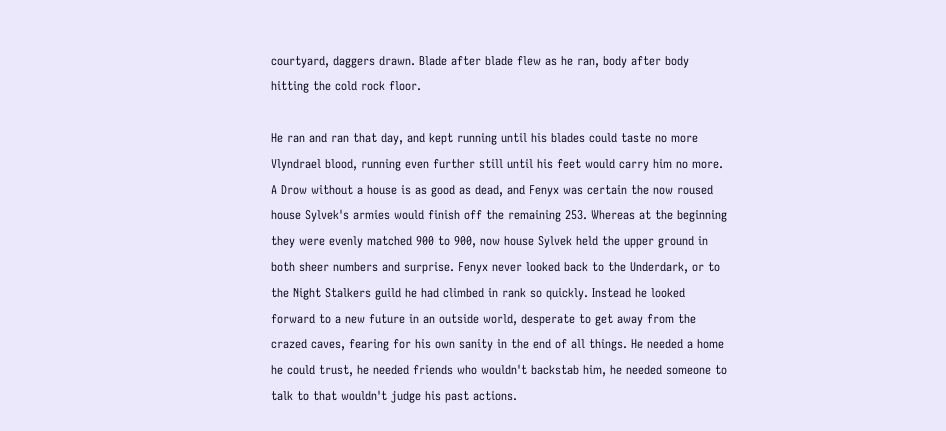courtyard, daggers drawn. Blade after blade flew as he ran, body after body hitting the cold rock floor.

He ran and ran that day, and kept running until his blades could taste no more Vlyndrael blood, running even further still until his feet would carry him no more. A Drow without a house is as good as dead, and Fenyx was certain the now roused house Sylvek's armies would finish off the remaining 253. Whereas at the beginning they were evenly matched 900 to 900, now house Sylvek held the upper ground in both sheer numbers and surprise. Fenyx never looked back to the Underdark, or to the Night Stalkers guild he had climbed in rank so quickly. Instead he looked forward to a new future in an outside world, desperate to get away from the crazed caves, fearing for his own sanity in the end of all things. He needed a home he could trust, he needed friends who wouldn't backstab him, he needed someone to talk to that wouldn't judge his past actions.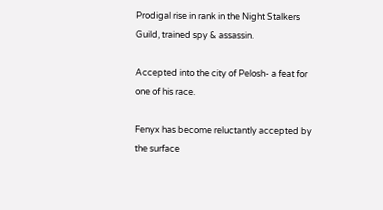Prodigal rise in rank in the Night Stalkers Guild, trained spy & assassin.

Accepted into the city of Pelosh- a feat for one of his race.

Fenyx has become reluctantly accepted by the surface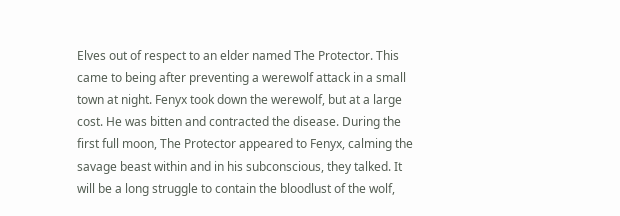Elves out of respect to an elder named The Protector. This came to being after preventing a werewolf attack in a small town at night. Fenyx took down the werewolf, but at a large cost. He was bitten and contracted the disease. During the first full moon, The Protector appeared to Fenyx, calming the savage beast within and in his subconscious, they talked. It will be a long struggle to contain the bloodlust of the wolf,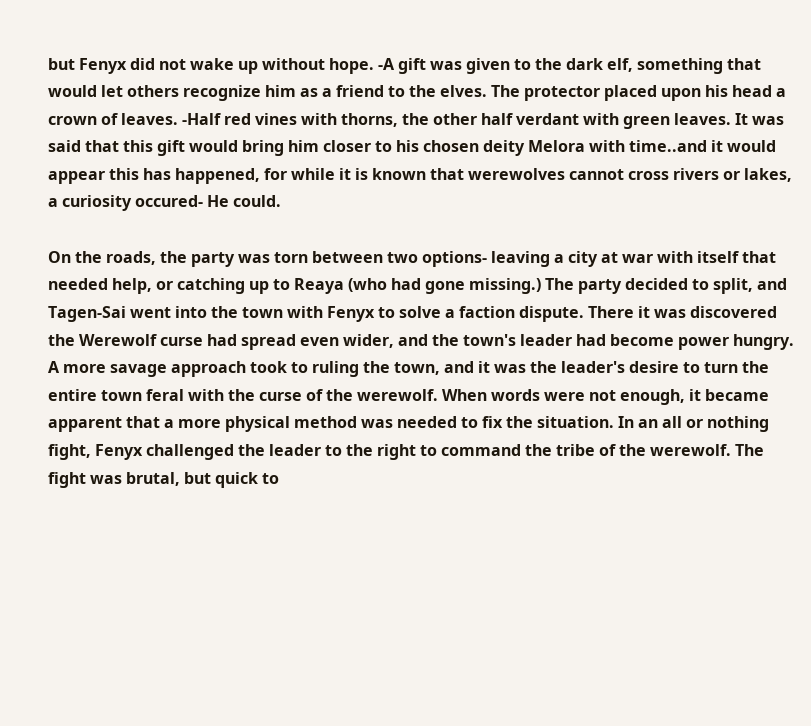but Fenyx did not wake up without hope. -A gift was given to the dark elf, something that would let others recognize him as a friend to the elves. The protector placed upon his head a crown of leaves. -Half red vines with thorns, the other half verdant with green leaves. It was said that this gift would bring him closer to his chosen deity Melora with time..and it would appear this has happened, for while it is known that werewolves cannot cross rivers or lakes, a curiosity occured- He could.

On the roads, the party was torn between two options- leaving a city at war with itself that needed help, or catching up to Reaya (who had gone missing.) The party decided to split, and Tagen-Sai went into the town with Fenyx to solve a faction dispute. There it was discovered the Werewolf curse had spread even wider, and the town's leader had become power hungry. A more savage approach took to ruling the town, and it was the leader's desire to turn the entire town feral with the curse of the werewolf. When words were not enough, it became apparent that a more physical method was needed to fix the situation. In an all or nothing fight, Fenyx challenged the leader to the right to command the tribe of the werewolf. The fight was brutal, but quick to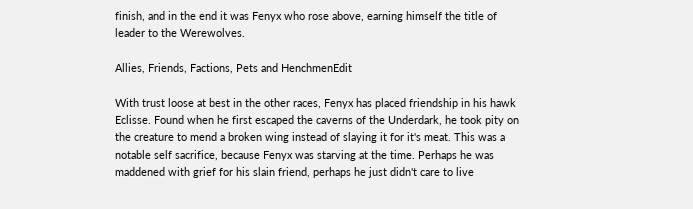finish, and in the end it was Fenyx who rose above, earning himself the title of leader to the Werewolves.

Allies, Friends, Factions, Pets and HenchmenEdit

With trust loose at best in the other races, Fenyx has placed friendship in his hawk Eclisse. Found when he first escaped the caverns of the Underdark, he took pity on the creature to mend a broken wing instead of slaying it for it's meat. This was a notable self sacrifice, because Fenyx was starving at the time. Perhaps he was maddened with grief for his slain friend, perhaps he just didn't care to live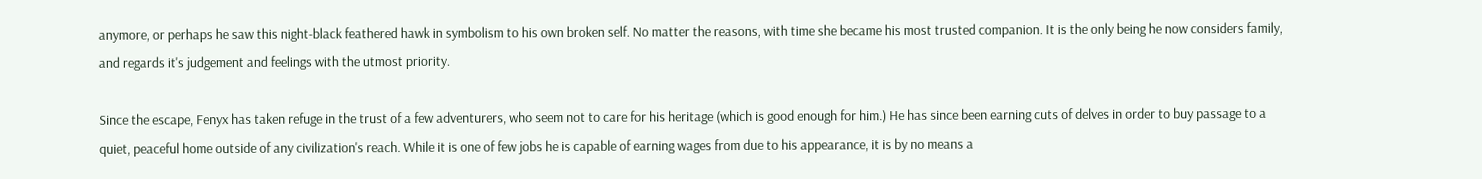anymore, or perhaps he saw this night-black feathered hawk in symbolism to his own broken self. No matter the reasons, with time she became his most trusted companion. It is the only being he now considers family, and regards it's judgement and feelings with the utmost priority.

Since the escape, Fenyx has taken refuge in the trust of a few adventurers, who seem not to care for his heritage (which is good enough for him.) He has since been earning cuts of delves in order to buy passage to a quiet, peaceful home outside of any civilization's reach. While it is one of few jobs he is capable of earning wages from due to his appearance, it is by no means a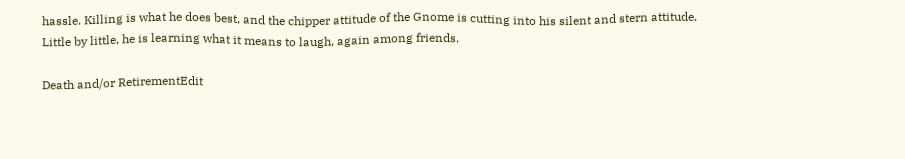hassle. Killing is what he does best, and the chipper attitude of the Gnome is cutting into his silent and stern attitude. Little by little, he is learning what it means to laugh, again among friends.

Death and/or RetirementEdit